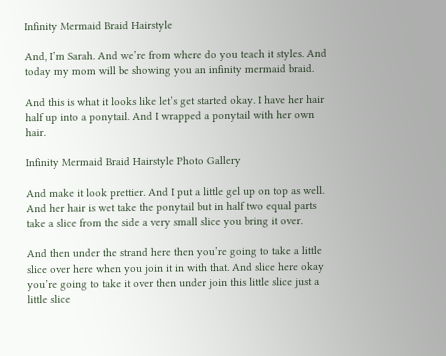Infinity Mermaid Braid Hairstyle

And, I’m Sarah. And we’re from where do you teach it styles. And today my mom will be showing you an infinity mermaid braid.

And this is what it looks like let’s get started okay. I have her hair half up into a ponytail. And I wrapped a ponytail with her own hair.

Infinity Mermaid Braid Hairstyle Photo Gallery

And make it look prettier. And I put a little gel up on top as well. And her hair is wet take the ponytail but in half two equal parts take a slice from the side a very small slice you bring it over.

And then under the strand here then you’re going to take a little slice over here when you join it in with that. And slice here okay you’re going to take it over then under join this little slice just a little slice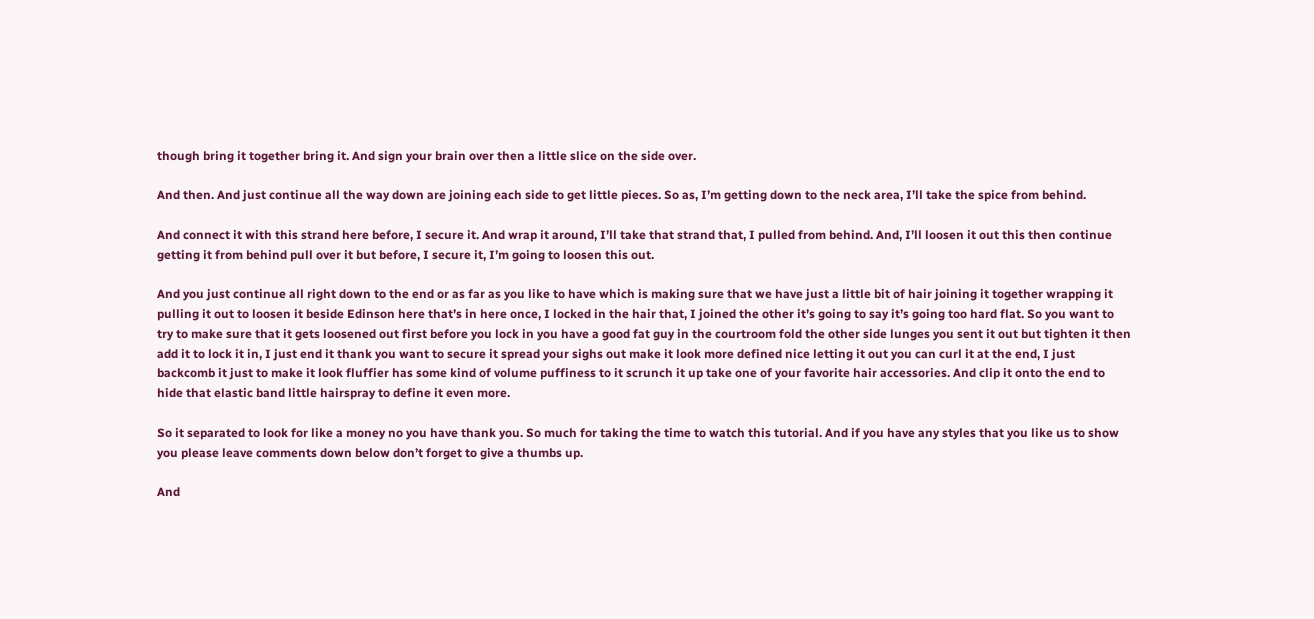though bring it together bring it. And sign your brain over then a little slice on the side over.

And then. And just continue all the way down are joining each side to get little pieces. So as, I’m getting down to the neck area, I’ll take the spice from behind.

And connect it with this strand here before, I secure it. And wrap it around, I’ll take that strand that, I pulled from behind. And, I’ll loosen it out this then continue getting it from behind pull over it but before, I secure it, I’m going to loosen this out.

And you just continue all right down to the end or as far as you like to have which is making sure that we have just a little bit of hair joining it together wrapping it pulling it out to loosen it beside Edinson here that’s in here once, I locked in the hair that, I joined the other it’s going to say it’s going too hard flat. So you want to try to make sure that it gets loosened out first before you lock in you have a good fat guy in the courtroom fold the other side lunges you sent it out but tighten it then add it to lock it in, I just end it thank you want to secure it spread your sighs out make it look more defined nice letting it out you can curl it at the end, I just backcomb it just to make it look fluffier has some kind of volume puffiness to it scrunch it up take one of your favorite hair accessories. And clip it onto the end to hide that elastic band little hairspray to define it even more.

So it separated to look for like a money no you have thank you. So much for taking the time to watch this tutorial. And if you have any styles that you like us to show you please leave comments down below don’t forget to give a thumbs up.

And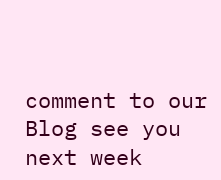comment to our Blog see you next week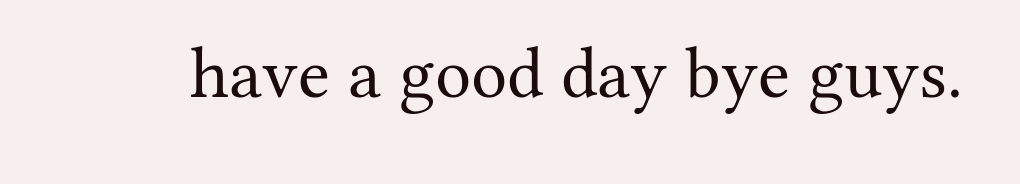have a good day bye guys.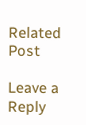Related Post

Leave a Reply